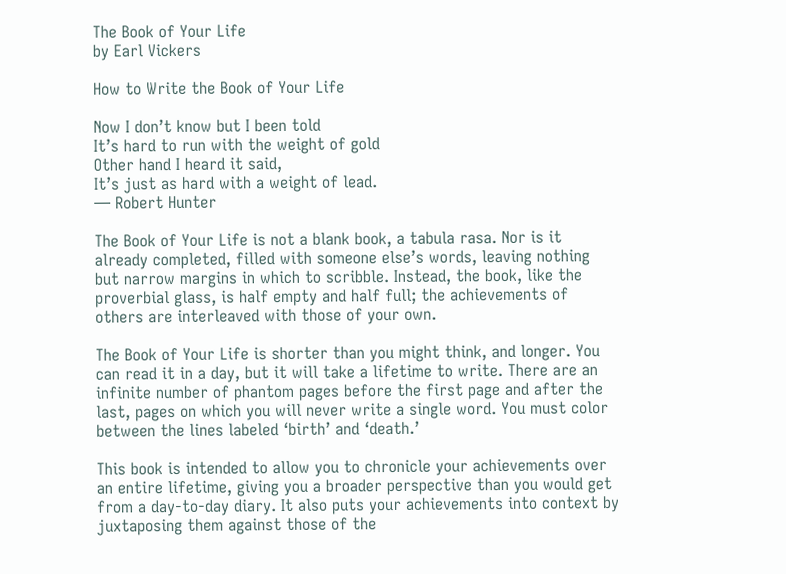The Book of Your Life
by Earl Vickers

How to Write the Book of Your Life

Now I don’t know but I been told
It’s hard to run with the weight of gold
Other hand I heard it said,
It’s just as hard with a weight of lead.
— Robert Hunter

The Book of Your Life is not a blank book, a tabula rasa. Nor is it already completed, filled with someone else’s words, leaving nothing but narrow margins in which to scribble. Instead, the book, like the proverbial glass, is half empty and half full; the achievements of others are interleaved with those of your own.

The Book of Your Life is shorter than you might think, and longer. You can read it in a day, but it will take a lifetime to write. There are an infinite number of phantom pages before the first page and after the last, pages on which you will never write a single word. You must color between the lines labeled ‘birth’ and ‘death.’

This book is intended to allow you to chronicle your achievements over an entire lifetime, giving you a broader perspective than you would get from a day-to-day diary. It also puts your achievements into context by juxtaposing them against those of the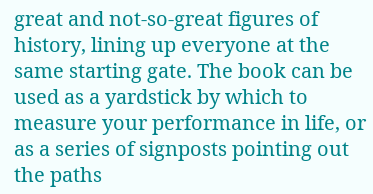great and not-so-great figures of history, lining up everyone at the same starting gate. The book can be used as a yardstick by which to measure your performance in life, or as a series of signposts pointing out the paths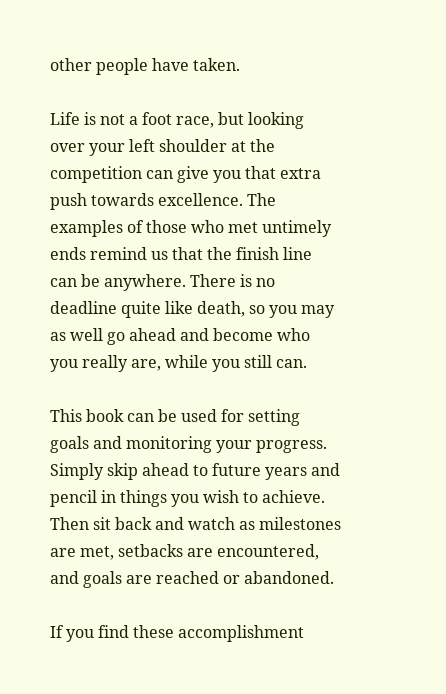other people have taken.

Life is not a foot race, but looking over your left shoulder at the competition can give you that extra push towards excellence. The examples of those who met untimely ends remind us that the finish line can be anywhere. There is no deadline quite like death, so you may as well go ahead and become who you really are, while you still can.

This book can be used for setting goals and monitoring your progress. Simply skip ahead to future years and pencil in things you wish to achieve. Then sit back and watch as milestones are met, setbacks are encountered, and goals are reached or abandoned.

If you find these accomplishment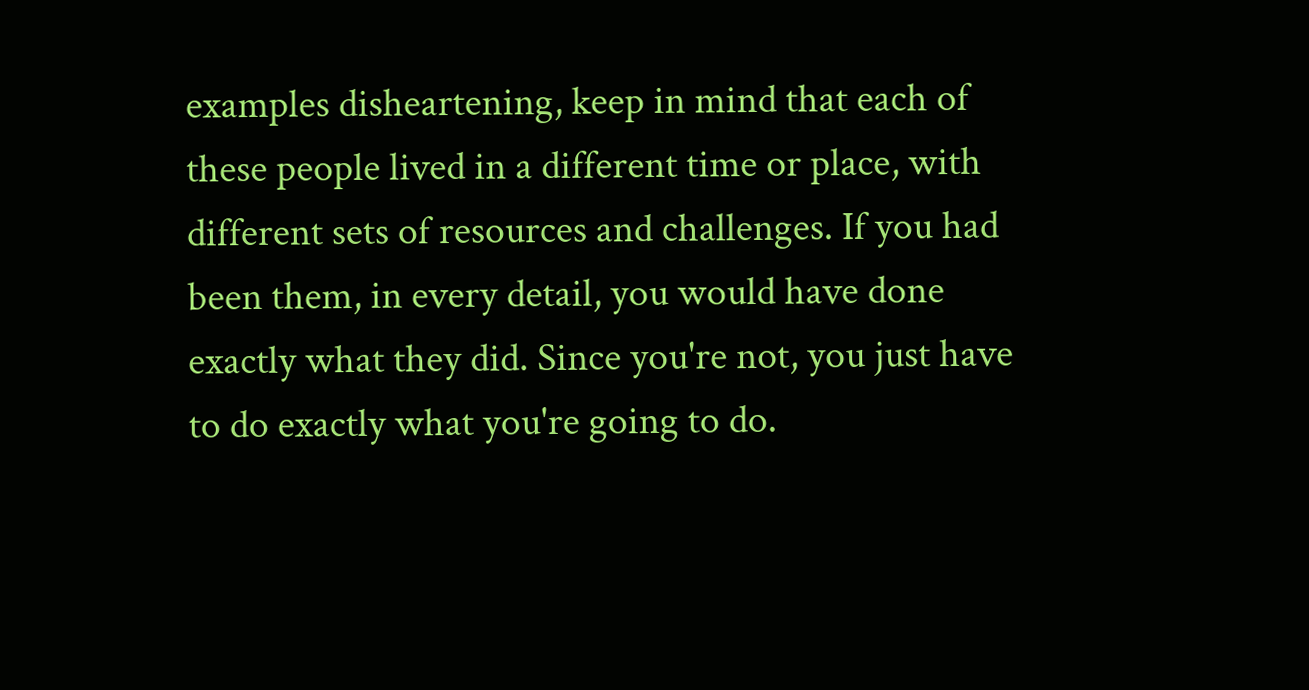examples disheartening, keep in mind that each of these people lived in a different time or place, with different sets of resources and challenges. If you had been them, in every detail, you would have done exactly what they did. Since you're not, you just have to do exactly what you're going to do.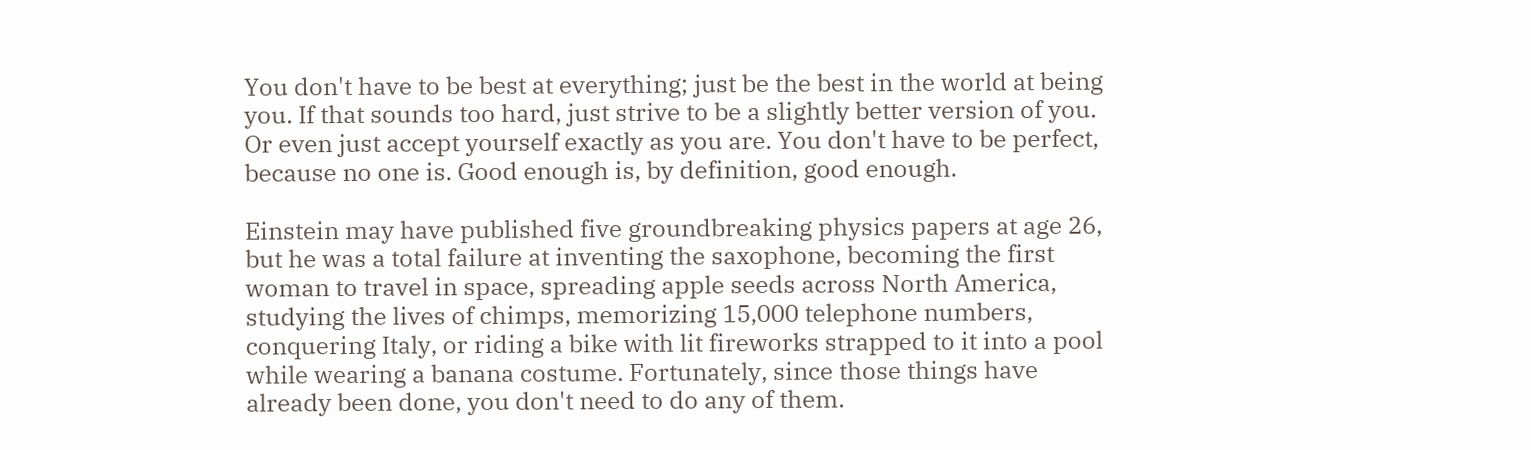You don't have to be best at everything; just be the best in the world at being you. If that sounds too hard, just strive to be a slightly better version of you. Or even just accept yourself exactly as you are. You don't have to be perfect, because no one is. Good enough is, by definition, good enough.

Einstein may have published five groundbreaking physics papers at age 26, but he was a total failure at inventing the saxophone, becoming the first woman to travel in space, spreading apple seeds across North America, studying the lives of chimps, memorizing 15,000 telephone numbers, conquering Italy, or riding a bike with lit fireworks strapped to it into a pool while wearing a banana costume. Fortunately, since those things have already been done, you don't need to do any of them.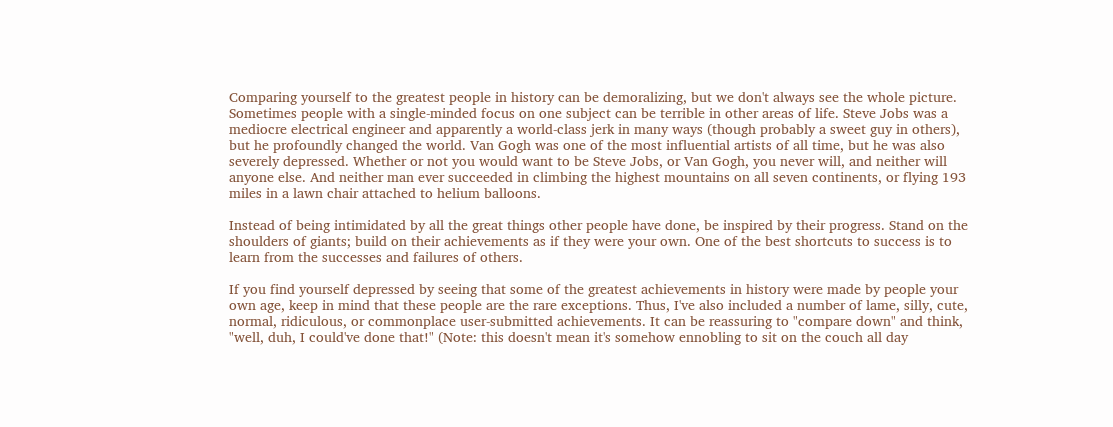Comparing yourself to the greatest people in history can be demoralizing, but we don't always see the whole picture. Sometimes people with a single-minded focus on one subject can be terrible in other areas of life. Steve Jobs was a mediocre electrical engineer and apparently a world-class jerk in many ways (though probably a sweet guy in others), but he profoundly changed the world. Van Gogh was one of the most influential artists of all time, but he was also severely depressed. Whether or not you would want to be Steve Jobs, or Van Gogh, you never will, and neither will anyone else. And neither man ever succeeded in climbing the highest mountains on all seven continents, or flying 193 miles in a lawn chair attached to helium balloons.

Instead of being intimidated by all the great things other people have done, be inspired by their progress. Stand on the shoulders of giants; build on their achievements as if they were your own. One of the best shortcuts to success is to learn from the successes and failures of others.

If you find yourself depressed by seeing that some of the greatest achievements in history were made by people your own age, keep in mind that these people are the rare exceptions. Thus, I've also included a number of lame, silly, cute, normal, ridiculous, or commonplace user-submitted achievements. It can be reassuring to "compare down" and think, "well, duh, I could've done that!" (Note: this doesn't mean it's somehow ennobling to sit on the couch all day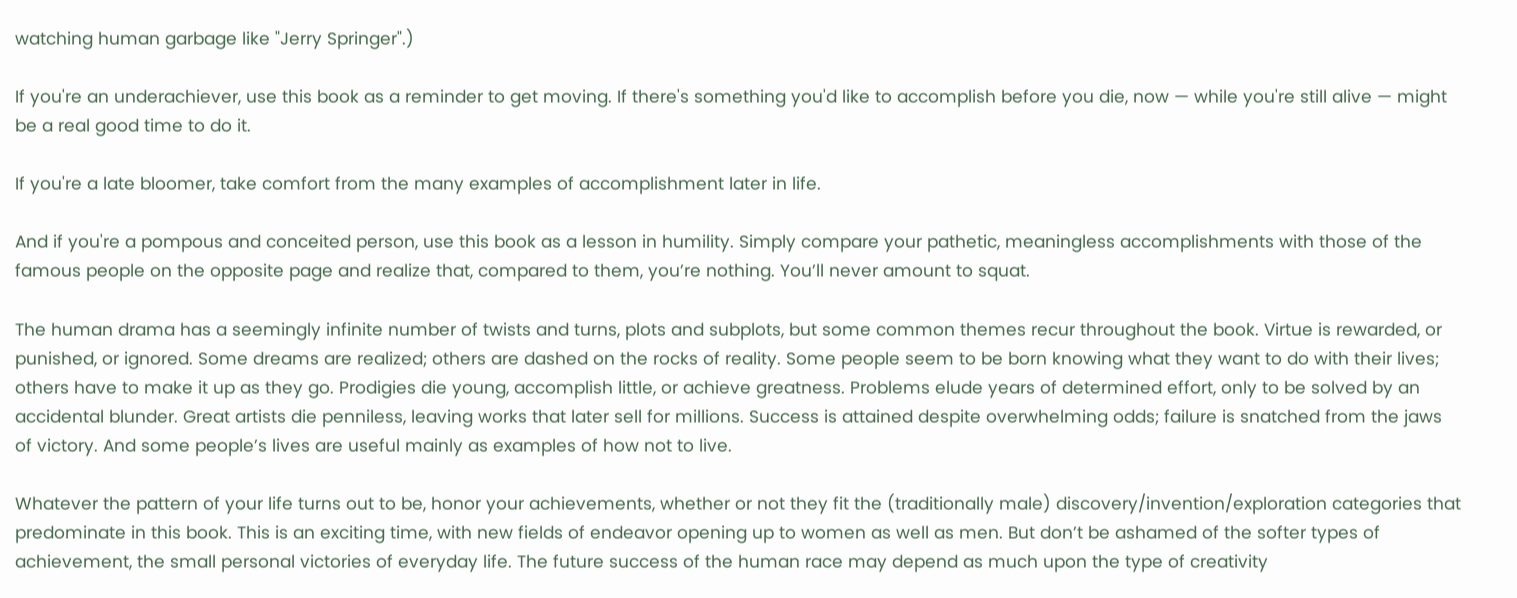watching human garbage like "Jerry Springer".)

If you're an underachiever, use this book as a reminder to get moving. If there's something you'd like to accomplish before you die, now — while you're still alive — might be a real good time to do it.

If you're a late bloomer, take comfort from the many examples of accomplishment later in life.

And if you're a pompous and conceited person, use this book as a lesson in humility. Simply compare your pathetic, meaningless accomplishments with those of the famous people on the opposite page and realize that, compared to them, you’re nothing. You’ll never amount to squat.

The human drama has a seemingly infinite number of twists and turns, plots and subplots, but some common themes recur throughout the book. Virtue is rewarded, or punished, or ignored. Some dreams are realized; others are dashed on the rocks of reality. Some people seem to be born knowing what they want to do with their lives; others have to make it up as they go. Prodigies die young, accomplish little, or achieve greatness. Problems elude years of determined effort, only to be solved by an accidental blunder. Great artists die penniless, leaving works that later sell for millions. Success is attained despite overwhelming odds; failure is snatched from the jaws of victory. And some people’s lives are useful mainly as examples of how not to live.

Whatever the pattern of your life turns out to be, honor your achievements, whether or not they fit the (traditionally male) discovery/invention/exploration categories that predominate in this book. This is an exciting time, with new fields of endeavor opening up to women as well as men. But don’t be ashamed of the softer types of achievement, the small personal victories of everyday life. The future success of the human race may depend as much upon the type of creativity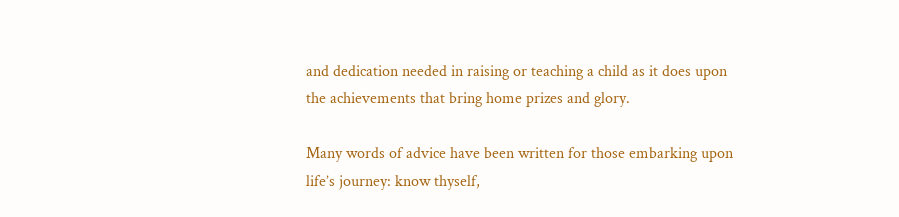and dedication needed in raising or teaching a child as it does upon the achievements that bring home prizes and glory.

Many words of advice have been written for those embarking upon life’s journey: know thyself,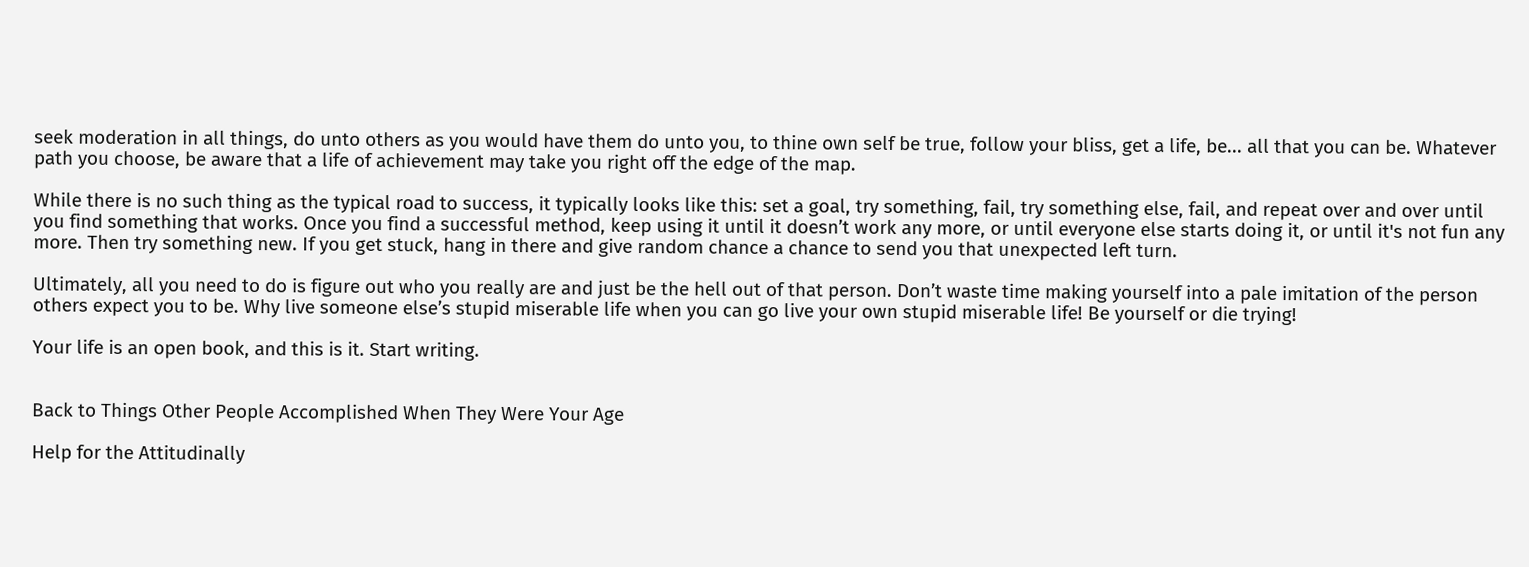seek moderation in all things, do unto others as you would have them do unto you, to thine own self be true, follow your bliss, get a life, be... all that you can be. Whatever path you choose, be aware that a life of achievement may take you right off the edge of the map.

While there is no such thing as the typical road to success, it typically looks like this: set a goal, try something, fail, try something else, fail, and repeat over and over until you find something that works. Once you find a successful method, keep using it until it doesn’t work any more, or until everyone else starts doing it, or until it's not fun any more. Then try something new. If you get stuck, hang in there and give random chance a chance to send you that unexpected left turn.

Ultimately, all you need to do is figure out who you really are and just be the hell out of that person. Don’t waste time making yourself into a pale imitation of the person others expect you to be. Why live someone else’s stupid miserable life when you can go live your own stupid miserable life! Be yourself or die trying!

Your life is an open book, and this is it. Start writing.


Back to Things Other People Accomplished When They Were Your Age

Help for the Attitudinally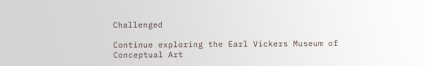Challenged

Continue exploring the Earl Vickers Museum of Conceptual Art